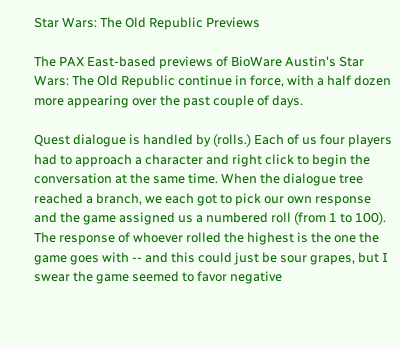Star Wars: The Old Republic Previews

The PAX East-based previews of BioWare Austin's Star Wars: The Old Republic continue in force, with a half dozen more appearing over the past couple of days.

Quest dialogue is handled by (rolls.) Each of us four players had to approach a character and right click to begin the conversation at the same time. When the dialogue tree reached a branch, we each got to pick our own response and the game assigned us a numbered roll (from 1 to 100). The response of whoever rolled the highest is the one the game goes with -- and this could just be sour grapes, but I swear the game seemed to favor negative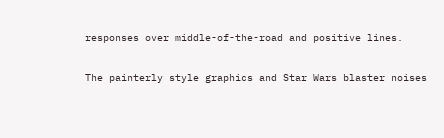responses over middle-of-the-road and positive lines.

The painterly style graphics and Star Wars blaster noises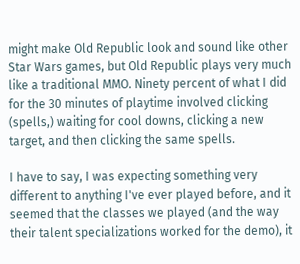might make Old Republic look and sound like other Star Wars games, but Old Republic plays very much like a traditional MMO. Ninety percent of what I did for the 30 minutes of playtime involved clicking (spells,) waiting for cool downs, clicking a new target, and then clicking the same spells.

I have to say, I was expecting something very different to anything I've ever played before, and it seemed that the classes we played (and the way their talent specializations worked for the demo), it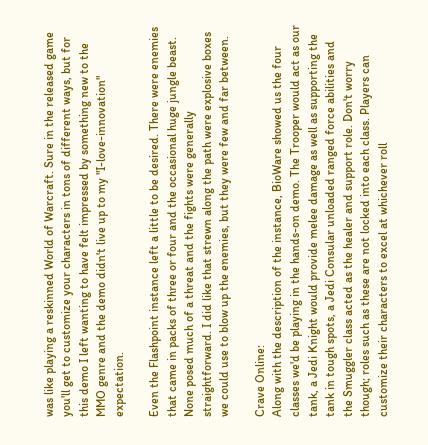was like playing a reskinned World of Warcraft. Sure in the released game you'll get to customize your characters in tons of different ways, but for this demo I left wanting to have felt impressed by something new to the MMO genre and the demo didn't live up to my "I-love-innovation" expectation.

Even the Flashpoint instance left a little to be desired. There were enemies that came in packs of three or four and the occasional huge jungle beast. None posed much of a threat and the fights were generally straightforward. I did like that strewn along the path were explosive boxes we could use to blow up the enemies, but they were few and far between.

Crave Online:
Along with the description of the instance, BioWare showed us the four classes we'd be playing in the hands-on demo. The Trooper would act as our tank, a Jedi Knight would provide melee damage as well as supporting the tank in tough spots, a Jedi Consular unloaded ranged force abilities and the Smuggler class acted as the healer and support role. Don't worry though; roles such as these are not locked into each class. Players can customize their characters to excel at whichever roll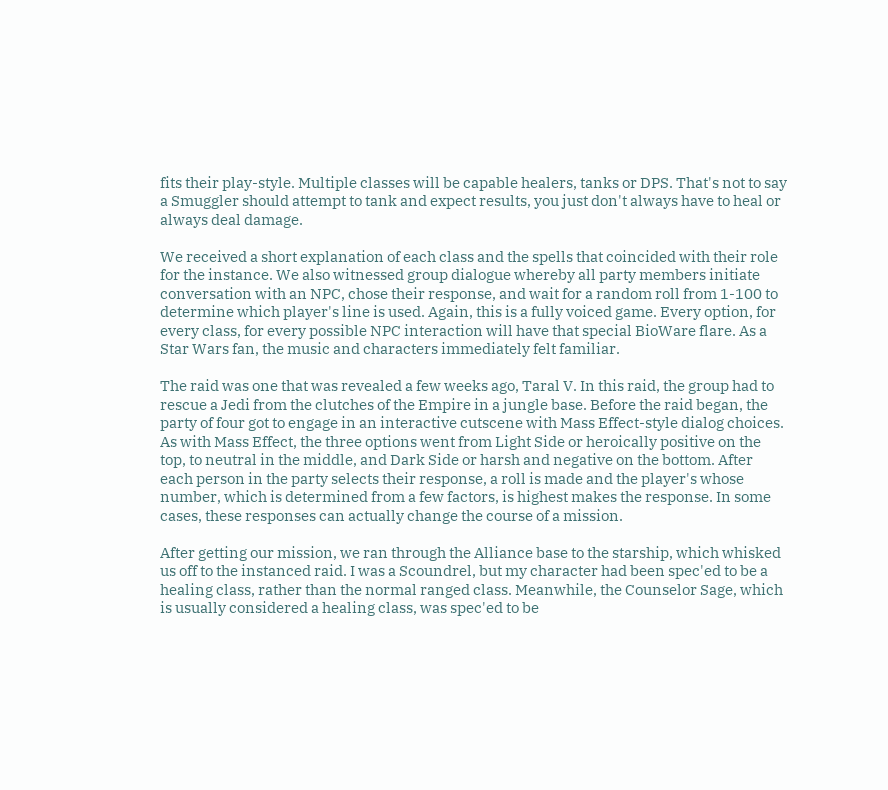fits their play-style. Multiple classes will be capable healers, tanks or DPS. That's not to say a Smuggler should attempt to tank and expect results, you just don't always have to heal or always deal damage.

We received a short explanation of each class and the spells that coincided with their role for the instance. We also witnessed group dialogue whereby all party members initiate conversation with an NPC, chose their response, and wait for a random roll from 1-100 to determine which player's line is used. Again, this is a fully voiced game. Every option, for every class, for every possible NPC interaction will have that special BioWare flare. As a Star Wars fan, the music and characters immediately felt familiar.

The raid was one that was revealed a few weeks ago, Taral V. In this raid, the group had to rescue a Jedi from the clutches of the Empire in a jungle base. Before the raid began, the party of four got to engage in an interactive cutscene with Mass Effect-style dialog choices. As with Mass Effect, the three options went from Light Side or heroically positive on the top, to neutral in the middle, and Dark Side or harsh and negative on the bottom. After each person in the party selects their response, a roll is made and the player's whose number, which is determined from a few factors, is highest makes the response. In some cases, these responses can actually change the course of a mission.

After getting our mission, we ran through the Alliance base to the starship, which whisked us off to the instanced raid. I was a Scoundrel, but my character had been spec'ed to be a healing class, rather than the normal ranged class. Meanwhile, the Counselor Sage, which is usually considered a healing class, was spec'ed to be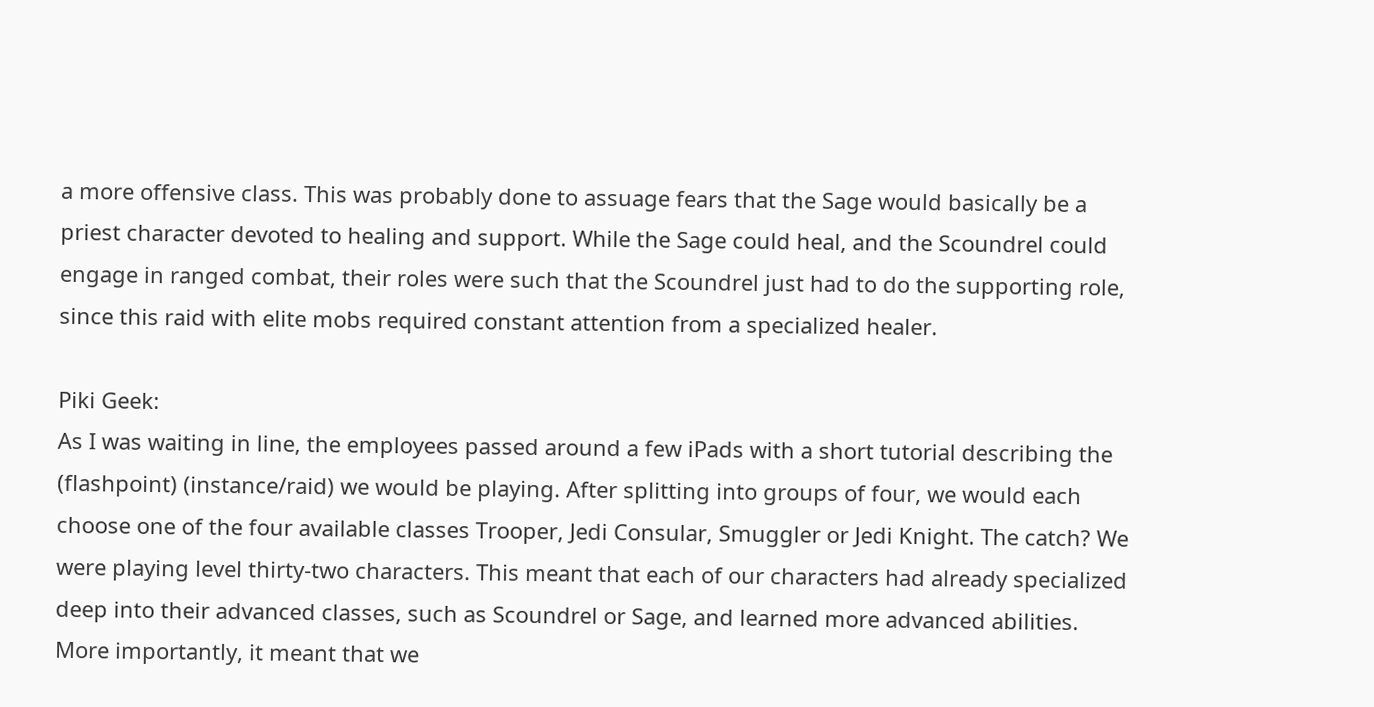a more offensive class. This was probably done to assuage fears that the Sage would basically be a priest character devoted to healing and support. While the Sage could heal, and the Scoundrel could engage in ranged combat, their roles were such that the Scoundrel just had to do the supporting role, since this raid with elite mobs required constant attention from a specialized healer.

Piki Geek:
As I was waiting in line, the employees passed around a few iPads with a short tutorial describing the (flashpoint) (instance/raid) we would be playing. After splitting into groups of four, we would each choose one of the four available classes Trooper, Jedi Consular, Smuggler or Jedi Knight. The catch? We were playing level thirty-two characters. This meant that each of our characters had already specialized deep into their advanced classes, such as Scoundrel or Sage, and learned more advanced abilities. More importantly, it meant that we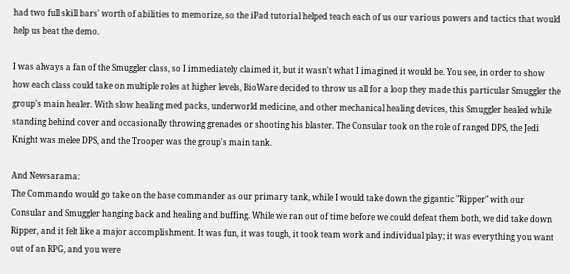had two full skill bars' worth of abilities to memorize, so the iPad tutorial helped teach each of us our various powers and tactics that would help us beat the demo.

I was always a fan of the Smuggler class, so I immediately claimed it, but it wasn't what I imagined it would be. You see, in order to show how each class could take on multiple roles at higher levels, BioWare decided to throw us all for a loop they made this particular Smuggler the group's main healer. With slow healing med packs, underworld medicine, and other mechanical healing devices, this Smuggler healed while standing behind cover and occasionally throwing grenades or shooting his blaster. The Consular took on the role of ranged DPS, the Jedi Knight was melee DPS, and the Trooper was the group's main tank.

And Newsarama:
The Commando would go take on the base commander as our primary tank, while I would take down the gigantic "Ripper" with our Consular and Smuggler hanging back and healing and buffing. While we ran out of time before we could defeat them both, we did take down Ripper, and it felt like a major accomplishment. It was fun, it was tough, it took team work and individual play; it was everything you want out of an RPG, and you were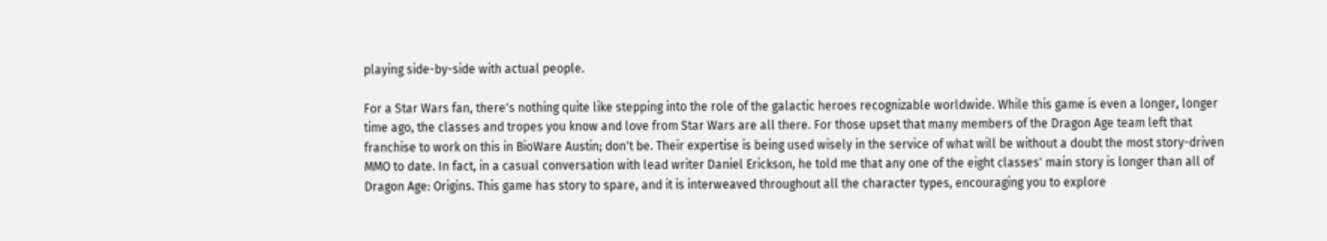playing side-by-side with actual people.

For a Star Wars fan, there's nothing quite like stepping into the role of the galactic heroes recognizable worldwide. While this game is even a longer, longer time ago, the classes and tropes you know and love from Star Wars are all there. For those upset that many members of the Dragon Age team left that franchise to work on this in BioWare Austin; don't be. Their expertise is being used wisely in the service of what will be without a doubt the most story-driven MMO to date. In fact, in a casual conversation with lead writer Daniel Erickson, he told me that any one of the eight classes' main story is longer than all of Dragon Age: Origins. This game has story to spare, and it is interweaved throughout all the character types, encouraging you to explore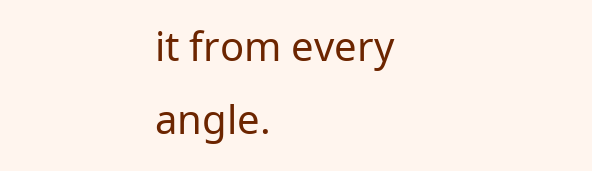it from every angle.